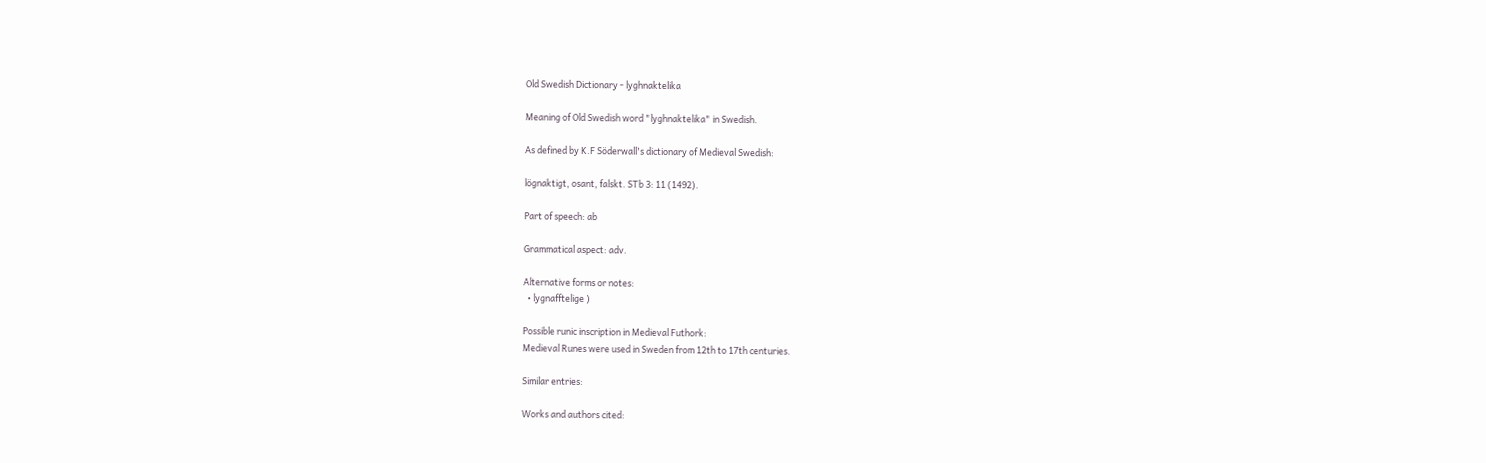Old Swedish Dictionary - lyghnaktelika

Meaning of Old Swedish word "lyghnaktelika" in Swedish.

As defined by K.F Söderwall's dictionary of Medieval Swedish:

lögnaktigt, osant, falskt. STb 3: 11 (1492).

Part of speech: ab

Grammatical aspect: adv.

Alternative forms or notes:
  • lygnafftelige )

Possible runic inscription in Medieval Futhork:
Medieval Runes were used in Sweden from 12th to 17th centuries.

Similar entries:

Works and authors cited: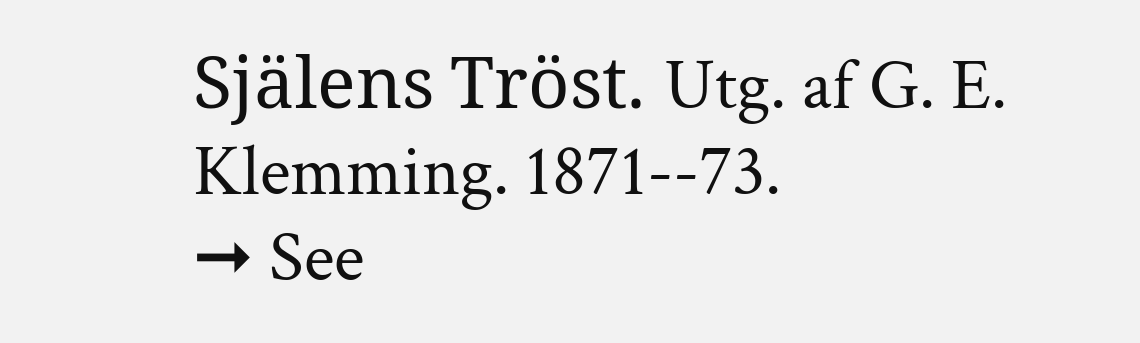Själens Tröst. Utg. af G. E. Klemming. 1871--73.
➞ See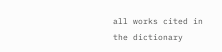all works cited in the dictionary